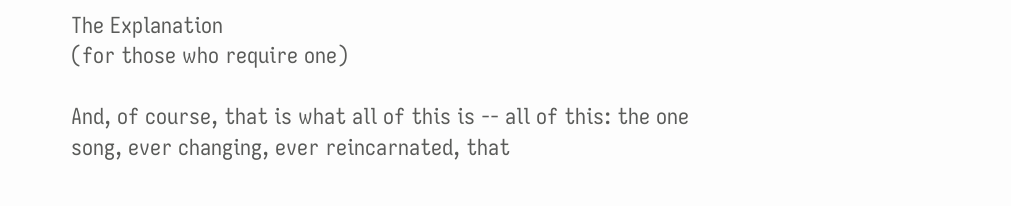The Explanation
(for those who require one)

And, of course, that is what all of this is -- all of this: the one song, ever changing, ever reincarnated, that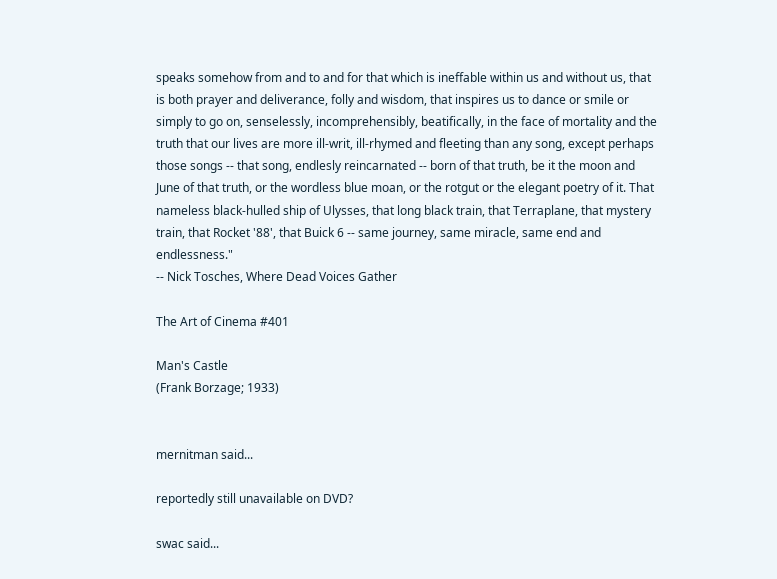speaks somehow from and to and for that which is ineffable within us and without us, that is both prayer and deliverance, folly and wisdom, that inspires us to dance or smile or simply to go on, senselessly, incomprehensibly, beatifically, in the face of mortality and the truth that our lives are more ill-writ, ill-rhymed and fleeting than any song, except perhaps those songs -- that song, endlesly reincarnated -- born of that truth, be it the moon and June of that truth, or the wordless blue moan, or the rotgut or the elegant poetry of it. That nameless black-hulled ship of Ulysses, that long black train, that Terraplane, that mystery train, that Rocket '88', that Buick 6 -- same journey, same miracle, same end and endlessness."
-- Nick Tosches, Where Dead Voices Gather

The Art of Cinema #401

Man's Castle
(Frank Borzage; 1933)


mernitman said...

reportedly still unavailable on DVD?

swac said...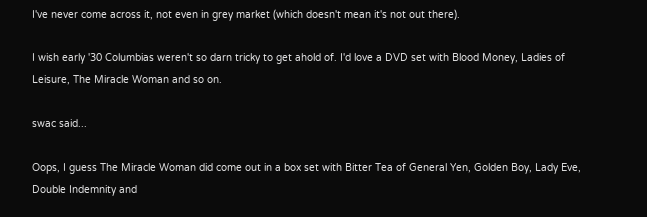I've never come across it, not even in grey market (which doesn't mean it's not out there).

I wish early '30 Columbias weren't so darn tricky to get ahold of. I'd love a DVD set with Blood Money, Ladies of Leisure, The Miracle Woman and so on.

swac said...

Oops, I guess The Miracle Woman did come out in a box set with Bitter Tea of General Yen, Golden Boy, Lady Eve, Double Indemnity and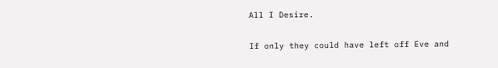All I Desire.

If only they could have left off Eve and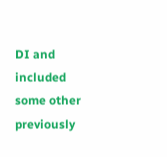DI and included some other previously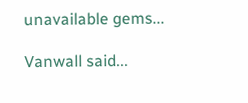unavailable gems...

Vanwall said...